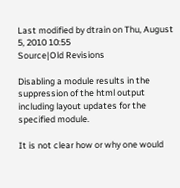Last modified by dtrain on Thu, August 5, 2010 10:55
Source|Old Revisions

Disabling a module results in the suppression of the html output including layout updates for the specified module.

It is not clear how or why one would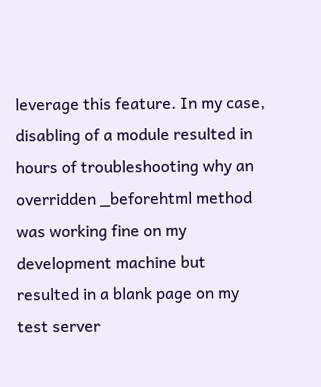leverage this feature. In my case, disabling of a module resulted in hours of troubleshooting why an overridden _beforehtml method was working fine on my development machine but resulted in a blank page on my test server